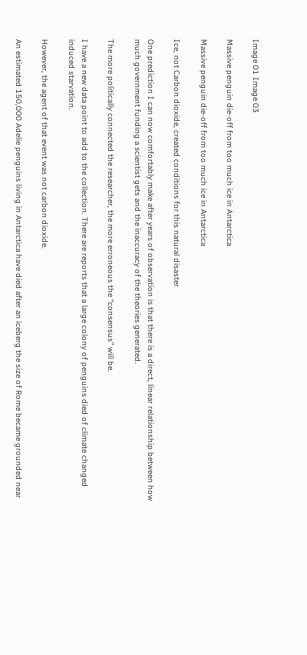Image 01 Image 03

Massive penguin die-off from too much ice in Antarctica

Massive penguin die-off from too much ice in Antarctica

Ice, not Carbon dioxide, created conditions for this natural disaster

One prediction I can now comfortably make after years of observation is that there is a direct, linear relationship between how much government funding a scientist gets and the inaccuracy of the theories generated.

The more politically connected the researcher, the more erroneous the “consensus” will be.

I have a new data point to add to the collection. There are reports that a large colony of penguins died of climate changed induced starvation.

However, the agent of that event was not carbon dioxide.

An estimated 150,000 Adelie penguins living in Antarctica have died after an iceberg the size of Rome became grounded near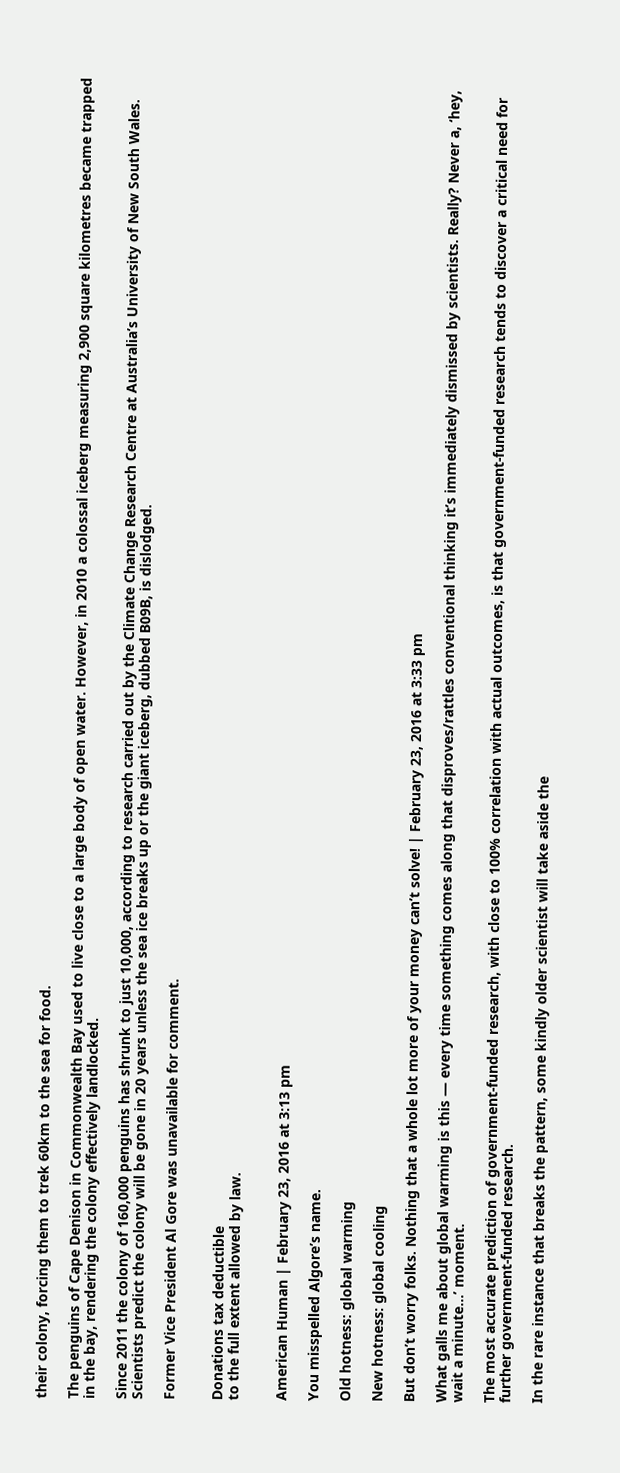their colony, forcing them to trek 60km to the sea for food.

The penguins of Cape Denison in Commonwealth Bay used to live close to a large body of open water. However, in 2010 a colossal iceberg measuring 2,900 square kilometres became trapped in the bay, rendering the colony effectively landlocked.

Since 2011 the colony of 160,000 penguins has shrunk to just 10,000, according to research carried out by the Climate Change Research Centre at Australia’s University of New South Wales. Scientists predict the colony will be gone in 20 years unless the sea ice breaks up or the giant iceberg, dubbed B09B, is dislodged.

Former Vice President Al Gore was unavailable for comment.


Donations tax deductible
to the full extent allowed by law.


American Human | February 23, 2016 at 3:13 pm

You misspelled Algore’s name.

Old hotness: global warming

New hotness: global cooling

But don’t worry folks. Nothing that a whole lot more of your money can’t solve! | February 23, 2016 at 3:33 pm

What galls me about global warming is this — every time something comes along that disproves/rattles conventional thinking it’s immediately dismissed by scientists. Really? Never a, ‘hey, wait a minute…’ moment.

The most accurate prediction of government-funded research, with close to 100% correlation with actual outcomes, is that government-funded research tends to discover a critical need for further government-funded research.

In the rare instance that breaks the pattern, some kindly older scientist will take aside the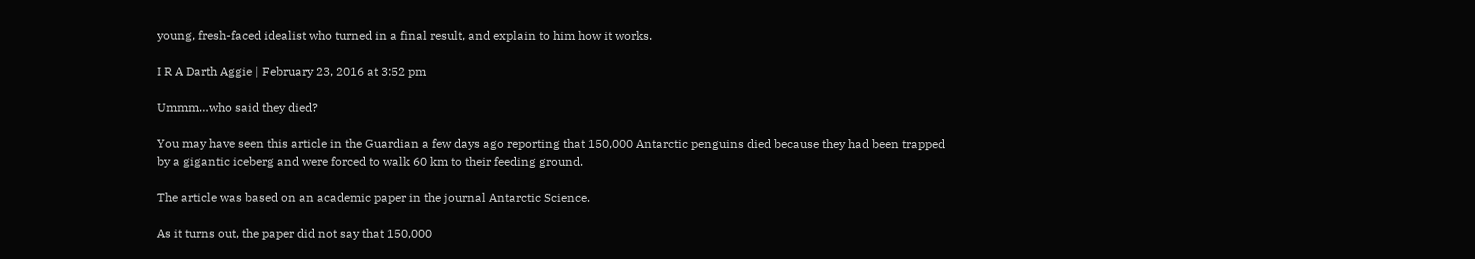young, fresh-faced idealist who turned in a final result, and explain to him how it works.

I R A Darth Aggie | February 23, 2016 at 3:52 pm

Ummm…who said they died?

You may have seen this article in the Guardian a few days ago reporting that 150,000 Antarctic penguins died because they had been trapped by a gigantic iceberg and were forced to walk 60 km to their feeding ground.

The article was based on an academic paper in the journal Antarctic Science.

As it turns out, the paper did not say that 150,000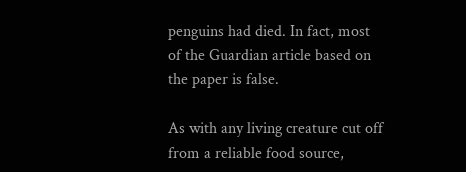penguins had died. In fact, most of the Guardian article based on the paper is false.

As with any living creature cut off from a reliable food source,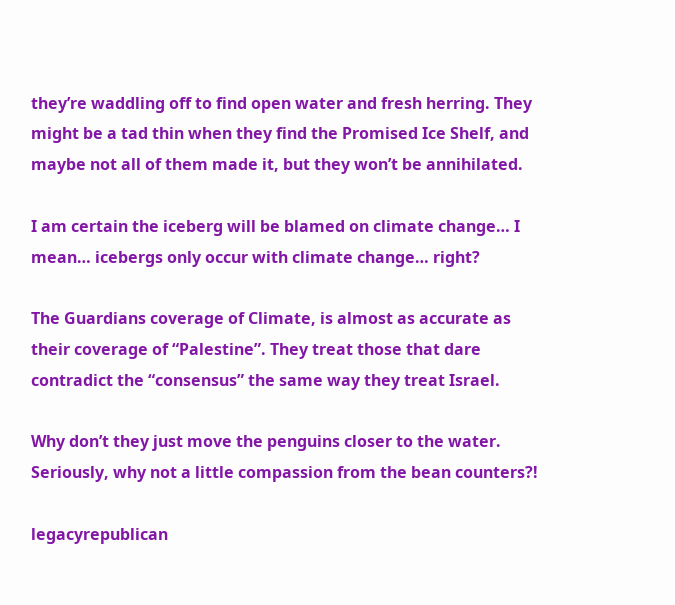they’re waddling off to find open water and fresh herring. They might be a tad thin when they find the Promised Ice Shelf, and maybe not all of them made it, but they won’t be annihilated.

I am certain the iceberg will be blamed on climate change… I mean… icebergs only occur with climate change… right?

The Guardians coverage of Climate, is almost as accurate as their coverage of “Palestine”. They treat those that dare contradict the “consensus” the same way they treat Israel.

Why don’t they just move the penguins closer to the water. Seriously, why not a little compassion from the bean counters?!

legacyrepublican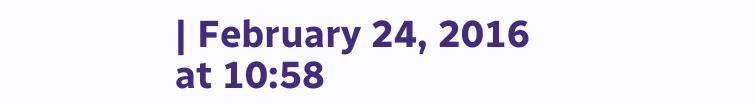| February 24, 2016 at 10:58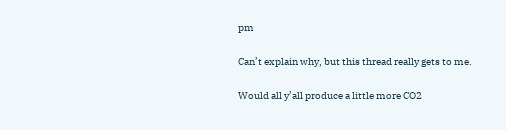pm

Can’t explain why, but this thread really gets to me.

Would all y’all produce a little more CO2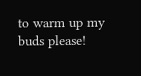to warm up my buds please!